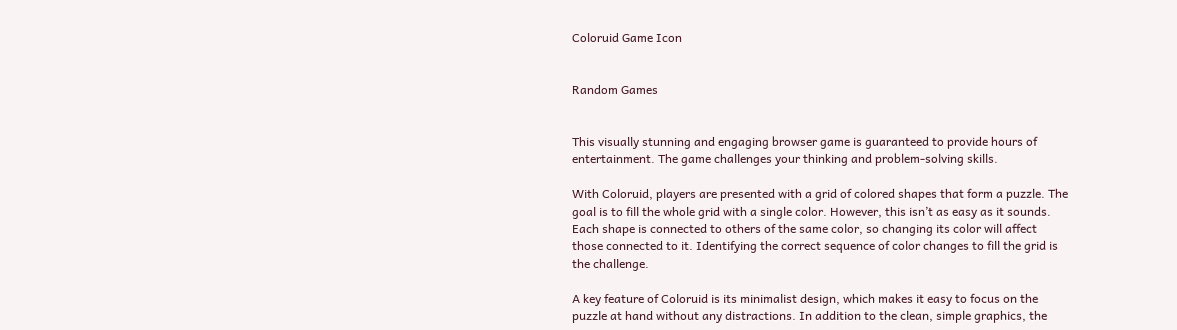Coloruid Game Icon


Random Games


This visually stunning and engaging browser game is guaranteed to provide hours of entertainment. The game challenges your thinking and problem-solving skills.

With Coloruid, players are presented with a grid of colored shapes that form a puzzle. The goal is to fill the whole grid with a single color. However, this isn’t as easy as it sounds. Each shape is connected to others of the same color, so changing its color will affect those connected to it. Identifying the correct sequence of color changes to fill the grid is the challenge.

A key feature of Coloruid is its minimalist design, which makes it easy to focus on the puzzle at hand without any distractions. In addition to the clean, simple graphics, the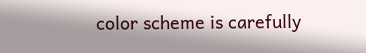color scheme is carefully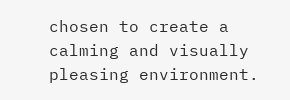chosen to create a calming and visually pleasing environment.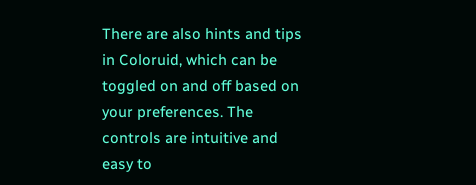There are also hints and tips in Coloruid, which can be toggled on and off based on your preferences. The controls are intuitive and easy to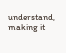understand, making it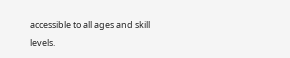accessible to all ages and skill levels.